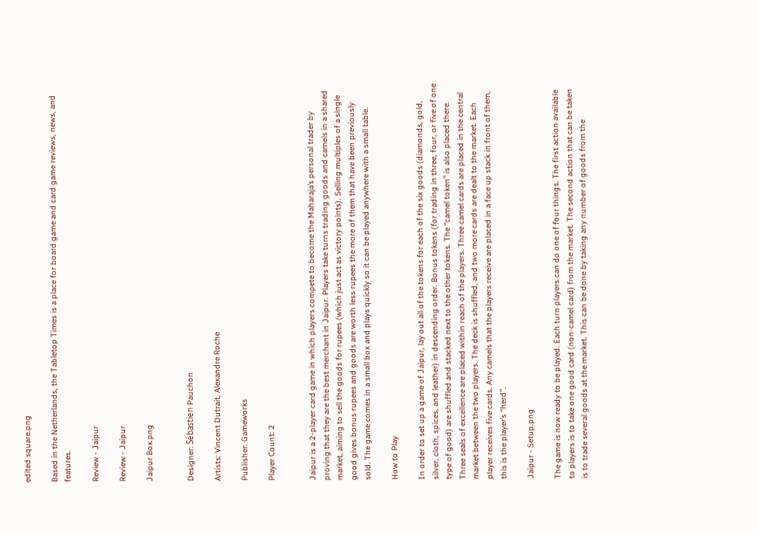edited square.png

Based in the Netherlands, the Tabletop Times is a place for board game and card game reviews, news, and features.

Review - Jaipur

Review - Jaipur

Jaipur Box.png


Designer: Sébastien Pauchon

Artists: Vincent Dutrait, Alexandre Roche

Publisher: Gameworks

Player Count: 2


Jaipur is a 2-player card game in which players compete to become the Maharaja’s personal trader by proving that they are the best merchant in Jaipur. Players take turns trading goods and camels in a shared market, aiming to sell the goods for rupees (which just act as victory points). Selling multiples of a single good gives bonus rupees and goods are worth less rupees the more of them that have been previously sold. The game comes in a small box and plays quickly so it can be played anywhere with a small table.

How to Play

In order to set up a game of Jaipur, lay out all of the tokens for each of the six goods (diamonds, gold, silver, cloth, spices, and leather) in descending order. Bonus tokens (for trading in three, four, or five of one type of good) are shuffled and stacked next to the other tokens. The “camel token” is also placed there. Three seals of excellence are placed within reach of the players. Three camel cards are placed in the central market between the two players. The deck is shuffled, and two more cards are dealt to the market. Each player receives five cards. Any camels that the players receive are placed in a face up stack in front of them, this is the player’s “herd”.

Jaipur - Setup.png

The game is now ready to be played. Each turn players can do one of four things. The first action available to players is to take one good card (non-camel card) from the market. The second action that can be taken is to trade several goods at the market. This can be done by taking any number of goods from the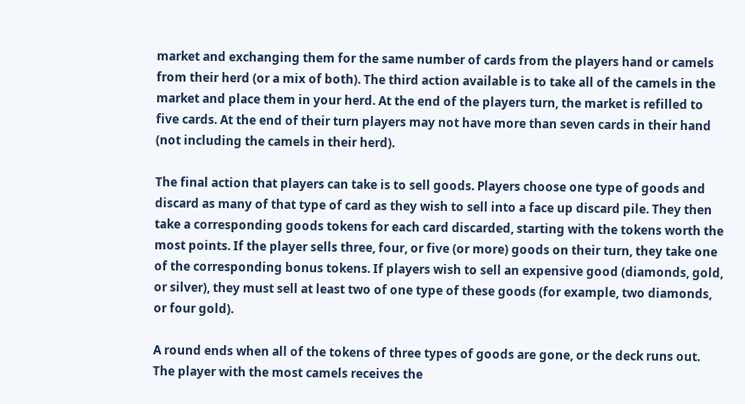market and exchanging them for the same number of cards from the players hand or camels from their herd (or a mix of both). The third action available is to take all of the camels in the market and place them in your herd. At the end of the players turn, the market is refilled to five cards. At the end of their turn players may not have more than seven cards in their hand (not including the camels in their herd).

The final action that players can take is to sell goods. Players choose one type of goods and discard as many of that type of card as they wish to sell into a face up discard pile. They then take a corresponding goods tokens for each card discarded, starting with the tokens worth the most points. If the player sells three, four, or five (or more) goods on their turn, they take one of the corresponding bonus tokens. If players wish to sell an expensive good (diamonds, gold, or silver), they must sell at least two of one type of these goods (for example, two diamonds, or four gold).

A round ends when all of the tokens of three types of goods are gone, or the deck runs out. The player with the most camels receives the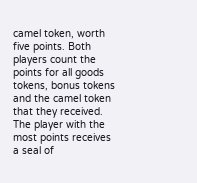camel token, worth five points. Both players count the points for all goods tokens, bonus tokens and the camel token that they received. The player with the most points receives a seal of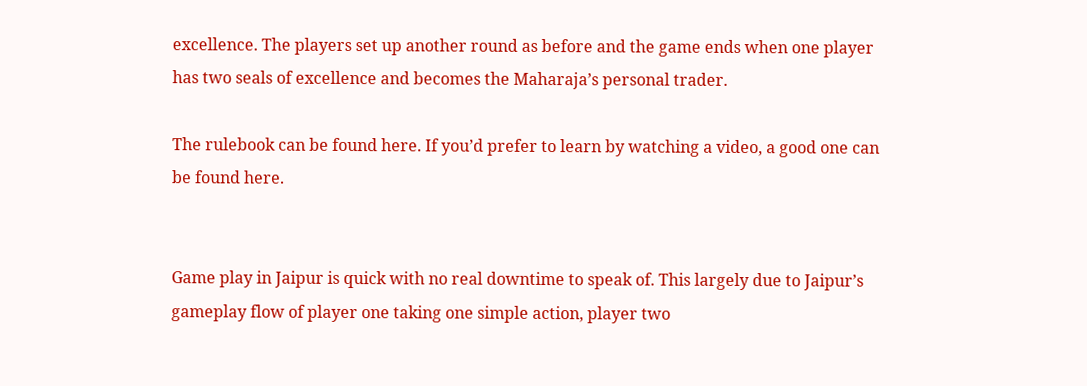excellence. The players set up another round as before and the game ends when one player has two seals of excellence and becomes the Maharaja’s personal trader.

The rulebook can be found here. If you’d prefer to learn by watching a video, a good one can be found here.


Game play in Jaipur is quick with no real downtime to speak of. This largely due to Jaipur’s gameplay flow of player one taking one simple action, player two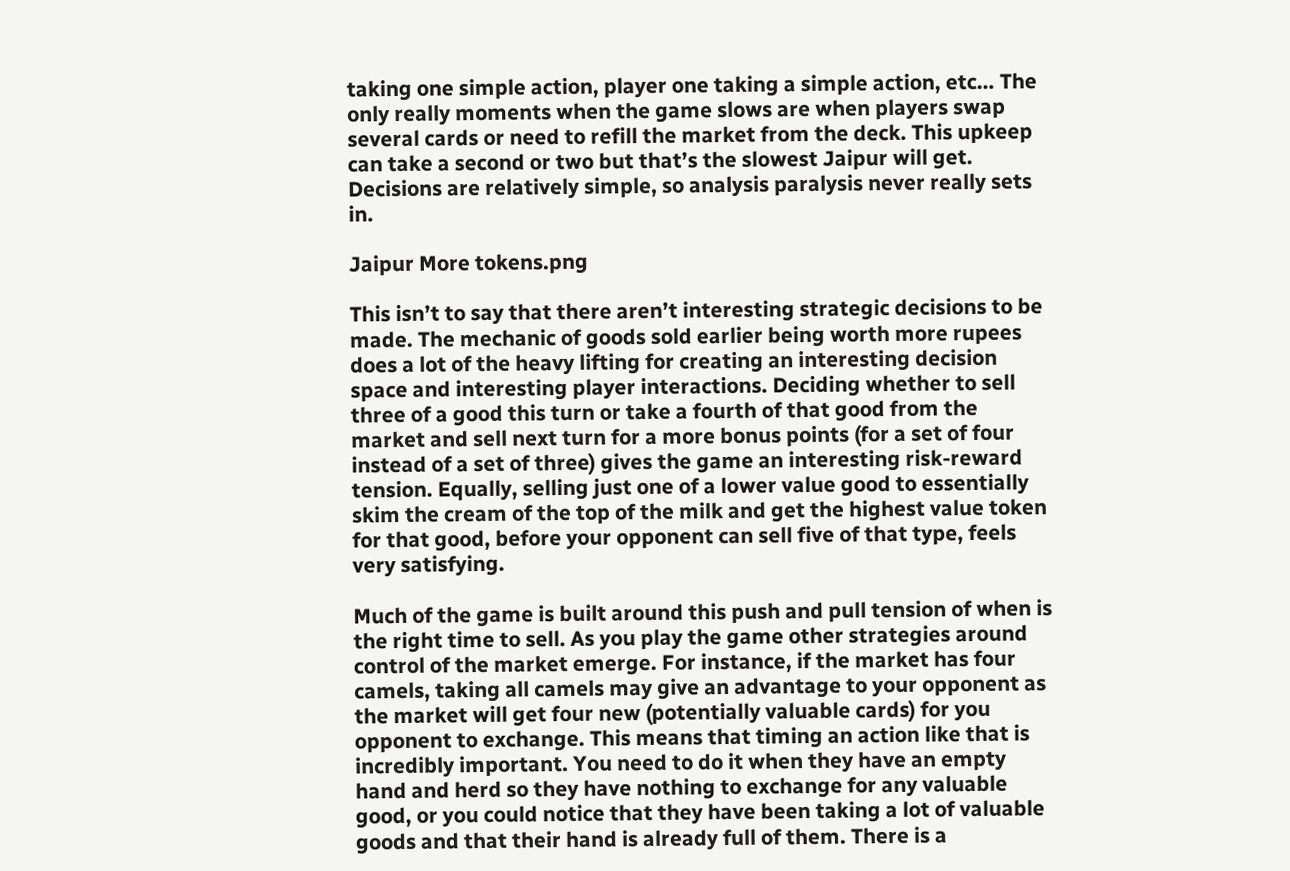taking one simple action, player one taking a simple action, etc… The only really moments when the game slows are when players swap several cards or need to refill the market from the deck. This upkeep can take a second or two but that’s the slowest Jaipur will get. Decisions are relatively simple, so analysis paralysis never really sets in.

Jaipur More tokens.png

This isn’t to say that there aren’t interesting strategic decisions to be made. The mechanic of goods sold earlier being worth more rupees does a lot of the heavy lifting for creating an interesting decision space and interesting player interactions. Deciding whether to sell three of a good this turn or take a fourth of that good from the market and sell next turn for a more bonus points (for a set of four instead of a set of three) gives the game an interesting risk-reward tension. Equally, selling just one of a lower value good to essentially skim the cream of the top of the milk and get the highest value token for that good, before your opponent can sell five of that type, feels very satisfying.

Much of the game is built around this push and pull tension of when is the right time to sell. As you play the game other strategies around control of the market emerge. For instance, if the market has four camels, taking all camels may give an advantage to your opponent as the market will get four new (potentially valuable cards) for you opponent to exchange. This means that timing an action like that is incredibly important. You need to do it when they have an empty hand and herd so they have nothing to exchange for any valuable good, or you could notice that they have been taking a lot of valuable goods and that their hand is already full of them. There is a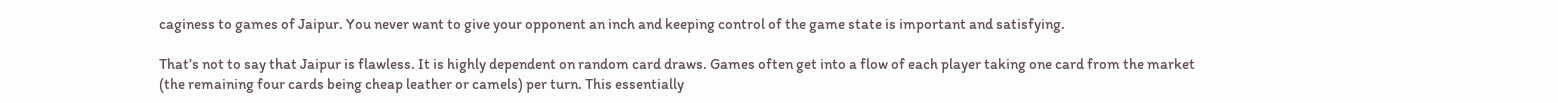caginess to games of Jaipur. You never want to give your opponent an inch and keeping control of the game state is important and satisfying.

That’s not to say that Jaipur is flawless. It is highly dependent on random card draws. Games often get into a flow of each player taking one card from the market (the remaining four cards being cheap leather or camels) per turn. This essentially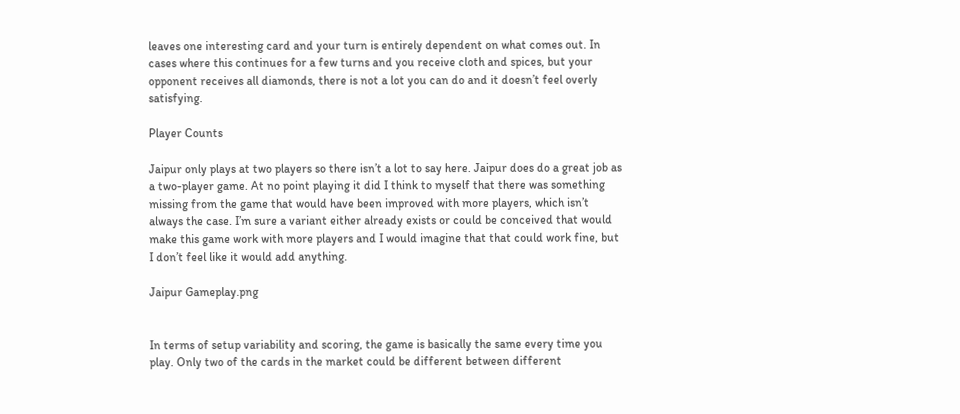leaves one interesting card and your turn is entirely dependent on what comes out. In cases where this continues for a few turns and you receive cloth and spices, but your opponent receives all diamonds, there is not a lot you can do and it doesn’t feel overly satisfying.

Player Counts

Jaipur only plays at two players so there isn’t a lot to say here. Jaipur does do a great job as a two-player game. At no point playing it did I think to myself that there was something missing from the game that would have been improved with more players, which isn’t always the case. I’m sure a variant either already exists or could be conceived that would make this game work with more players and I would imagine that that could work fine, but I don’t feel like it would add anything.

Jaipur Gameplay.png


In terms of setup variability and scoring, the game is basically the same every time you play. Only two of the cards in the market could be different between different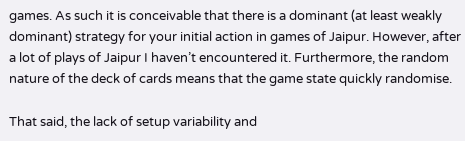games. As such it is conceivable that there is a dominant (at least weakly dominant) strategy for your initial action in games of Jaipur. However, after a lot of plays of Jaipur I haven’t encountered it. Furthermore, the random nature of the deck of cards means that the game state quickly randomise.

That said, the lack of setup variability and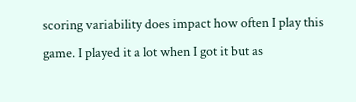scoring variability does impact how often I play this game. I played it a lot when I got it but as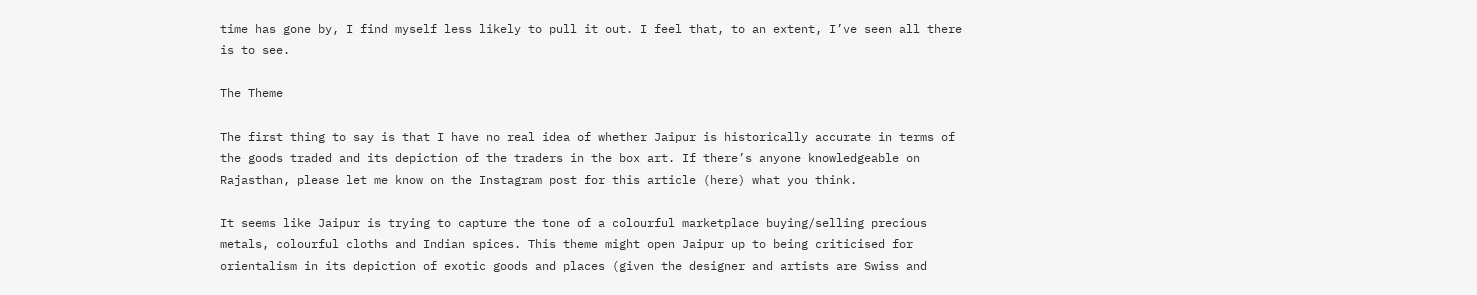time has gone by, I find myself less likely to pull it out. I feel that, to an extent, I’ve seen all there is to see.

The Theme

The first thing to say is that I have no real idea of whether Jaipur is historically accurate in terms of the goods traded and its depiction of the traders in the box art. If there’s anyone knowledgeable on Rajasthan, please let me know on the Instagram post for this article (here) what you think.

It seems like Jaipur is trying to capture the tone of a colourful marketplace buying/selling precious metals, colourful cloths and Indian spices. This theme might open Jaipur up to being criticised for orientalism in its depiction of exotic goods and places (given the designer and artists are Swiss and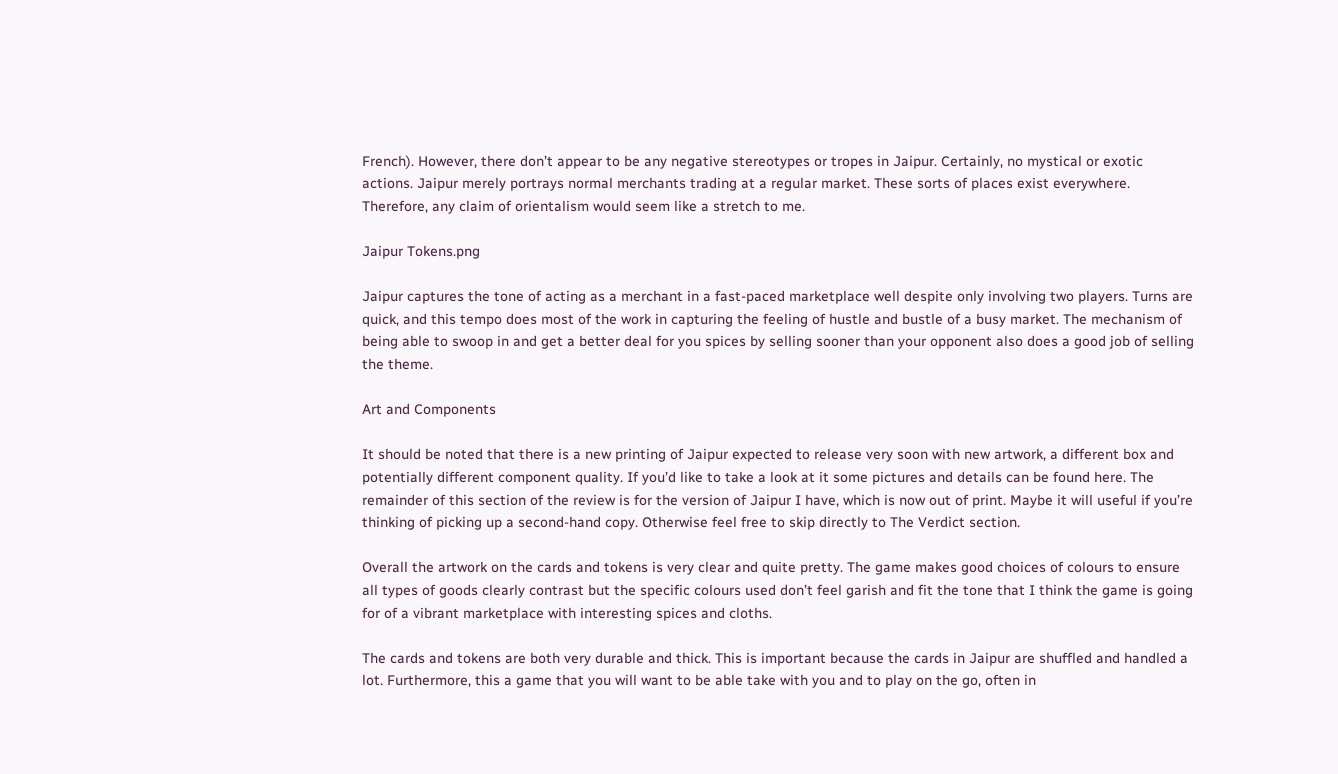French). However, there don’t appear to be any negative stereotypes or tropes in Jaipur. Certainly, no mystical or exotic actions. Jaipur merely portrays normal merchants trading at a regular market. These sorts of places exist everywhere. Therefore, any claim of orientalism would seem like a stretch to me.

Jaipur Tokens.png

Jaipur captures the tone of acting as a merchant in a fast-paced marketplace well despite only involving two players. Turns are quick, and this tempo does most of the work in capturing the feeling of hustle and bustle of a busy market. The mechanism of being able to swoop in and get a better deal for you spices by selling sooner than your opponent also does a good job of selling the theme.

Art and Components

It should be noted that there is a new printing of Jaipur expected to release very soon with new artwork, a different box and potentially different component quality. If you’d like to take a look at it some pictures and details can be found here. The remainder of this section of the review is for the version of Jaipur I have, which is now out of print. Maybe it will useful if you’re thinking of picking up a second-hand copy. Otherwise feel free to skip directly to The Verdict section.

Overall the artwork on the cards and tokens is very clear and quite pretty. The game makes good choices of colours to ensure all types of goods clearly contrast but the specific colours used don’t feel garish and fit the tone that I think the game is going for of a vibrant marketplace with interesting spices and cloths.

The cards and tokens are both very durable and thick. This is important because the cards in Jaipur are shuffled and handled a lot. Furthermore, this a game that you will want to be able take with you and to play on the go, often in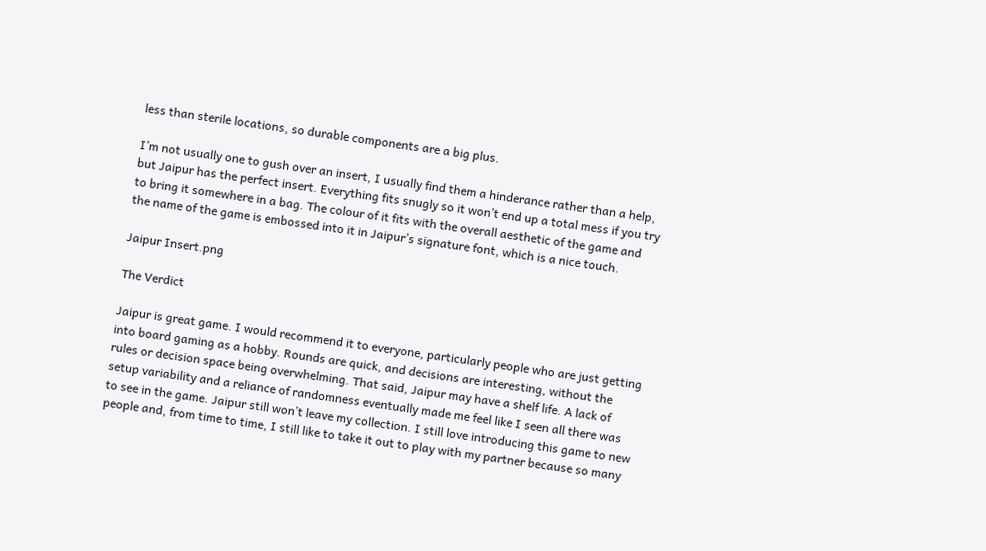less than sterile locations, so durable components are a big plus.

I’m not usually one to gush over an insert, I usually find them a hinderance rather than a help, but Jaipur has the perfect insert. Everything fits snugly so it won’t end up a total mess if you try to bring it somewhere in a bag. The colour of it fits with the overall aesthetic of the game and the name of the game is embossed into it in Jaipur’s signature font, which is a nice touch.

Jaipur Insert.png

The Verdict

Jaipur is great game. I would recommend it to everyone, particularly people who are just getting into board gaming as a hobby. Rounds are quick, and decisions are interesting, without the rules or decision space being overwhelming. That said, Jaipur may have a shelf life. A lack of setup variability and a reliance of randomness eventually made me feel like I seen all there was to see in the game. Jaipur still won’t leave my collection. I still love introducing this game to new people and, from time to time, I still like to take it out to play with my partner because so many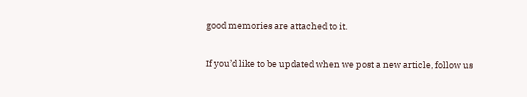good memories are attached to it.

If you’d like to be updated when we post a new article, follow us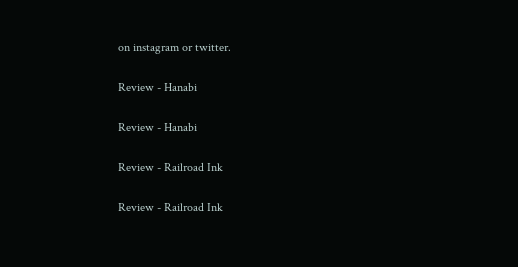on instagram or twitter.

Review - Hanabi

Review - Hanabi

Review - Railroad Ink

Review - Railroad Ink